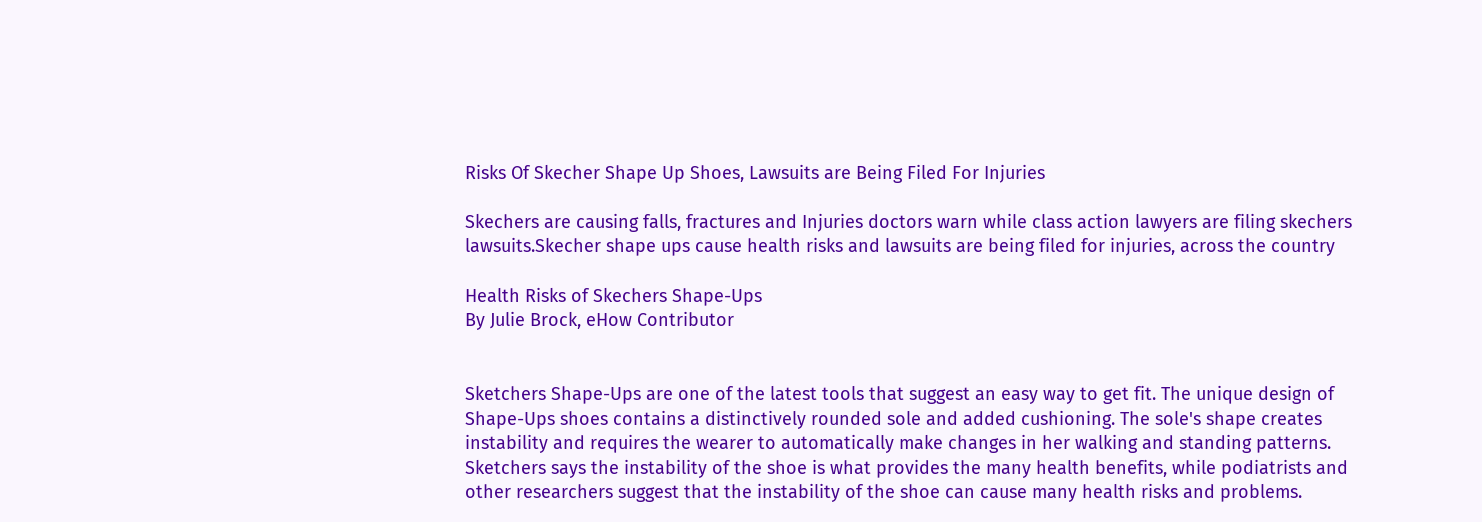Risks Of Skecher Shape Up Shoes, Lawsuits are Being Filed For Injuries

Skechers are causing falls, fractures and Injuries doctors warn while class action lawyers are filing skechers lawsuits.Skecher shape ups cause health risks and lawsuits are being filed for injuries, across the country

Health Risks of Skechers Shape-Ups
By Julie Brock, eHow Contributor


Sketchers Shape-Ups are one of the latest tools that suggest an easy way to get fit. The unique design of Shape-Ups shoes contains a distinctively rounded sole and added cushioning. The sole's shape creates instability and requires the wearer to automatically make changes in her walking and standing patterns. Sketchers says the instability of the shoe is what provides the many health benefits, while podiatrists and other researchers suggest that the instability of the shoe can cause many health risks and problems.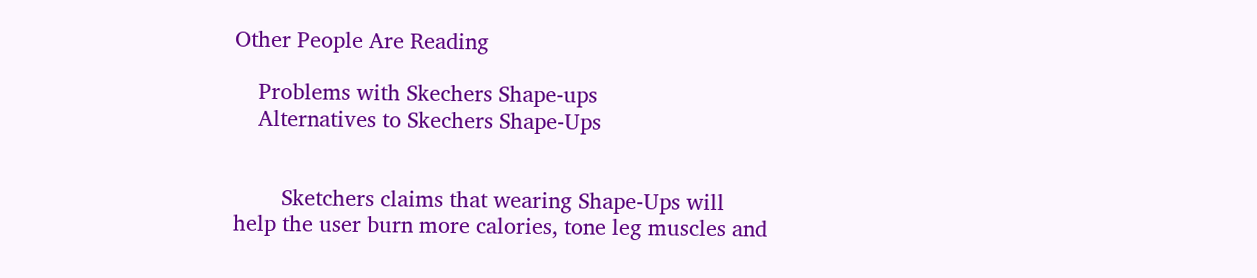Other People Are Reading

    Problems with Skechers Shape-ups
    Alternatives to Skechers Shape-Ups


        Sketchers claims that wearing Shape-Ups will help the user burn more calories, tone leg muscles and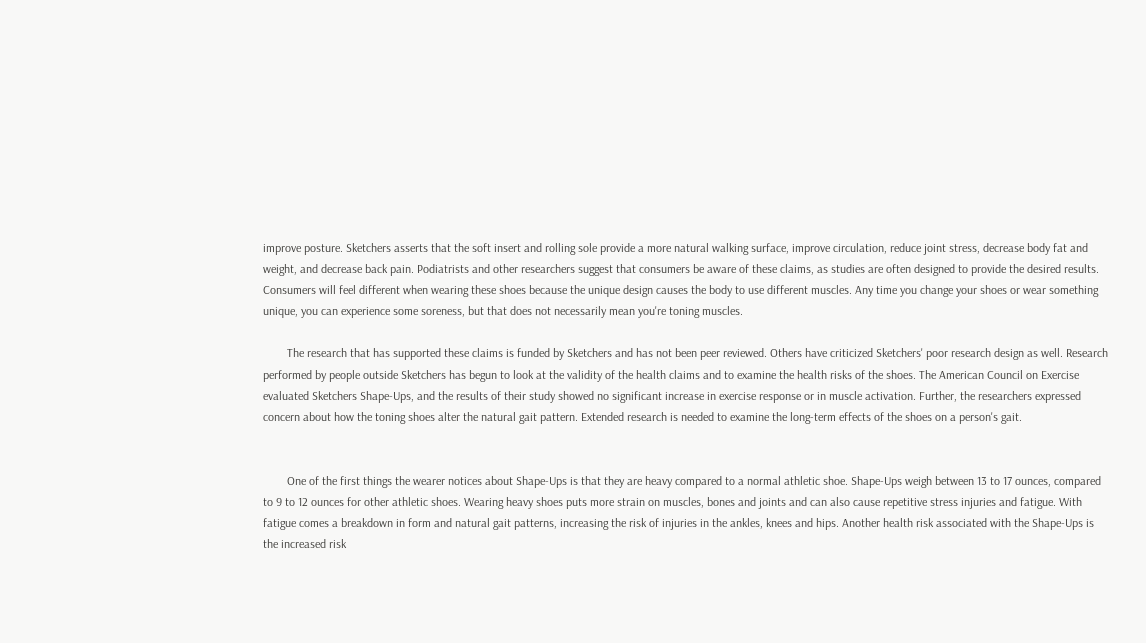improve posture. Sketchers asserts that the soft insert and rolling sole provide a more natural walking surface, improve circulation, reduce joint stress, decrease body fat and weight, and decrease back pain. Podiatrists and other researchers suggest that consumers be aware of these claims, as studies are often designed to provide the desired results. Consumers will feel different when wearing these shoes because the unique design causes the body to use different muscles. Any time you change your shoes or wear something unique, you can experience some soreness, but that does not necessarily mean you're toning muscles.

        The research that has supported these claims is funded by Sketchers and has not been peer reviewed. Others have criticized Sketchers' poor research design as well. Research performed by people outside Sketchers has begun to look at the validity of the health claims and to examine the health risks of the shoes. The American Council on Exercise evaluated Sketchers Shape-Ups, and the results of their study showed no significant increase in exercise response or in muscle activation. Further, the researchers expressed concern about how the toning shoes alter the natural gait pattern. Extended research is needed to examine the long-term effects of the shoes on a person's gait.


        One of the first things the wearer notices about Shape-Ups is that they are heavy compared to a normal athletic shoe. Shape-Ups weigh between 13 to 17 ounces, compared to 9 to 12 ounces for other athletic shoes. Wearing heavy shoes puts more strain on muscles, bones and joints and can also cause repetitive stress injuries and fatigue. With fatigue comes a breakdown in form and natural gait patterns, increasing the risk of injuries in the ankles, knees and hips. Another health risk associated with the Shape-Ups is the increased risk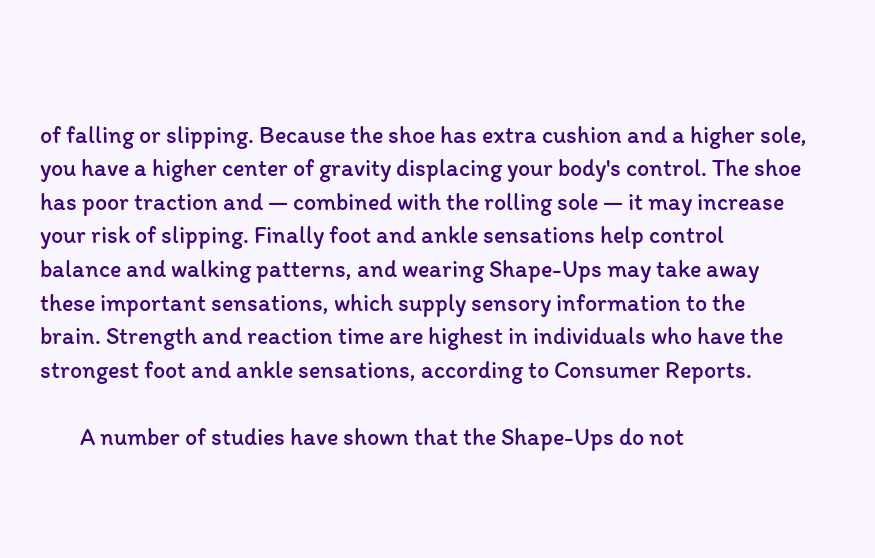of falling or slipping. Because the shoe has extra cushion and a higher sole, you have a higher center of gravity displacing your body's control. The shoe has poor traction and — combined with the rolling sole — it may increase your risk of slipping. Finally foot and ankle sensations help control balance and walking patterns, and wearing Shape-Ups may take away these important sensations, which supply sensory information to the brain. Strength and reaction time are highest in individuals who have the strongest foot and ankle sensations, according to Consumer Reports.

        A number of studies have shown that the Shape-Ups do not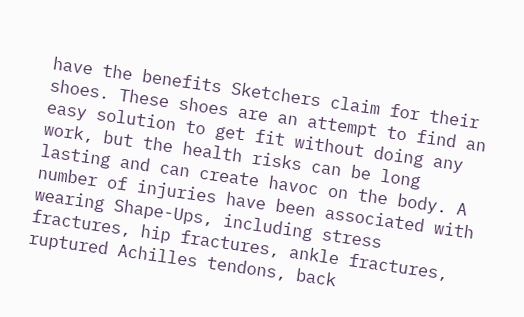have the benefits Sketchers claim for their shoes. These shoes are an attempt to find an easy solution to get fit without doing any work, but the health risks can be long lasting and can create havoc on the body. A number of injuries have been associated with wearing Shape-Ups, including stress fractures, hip fractures, ankle fractures, ruptured Achilles tendons, back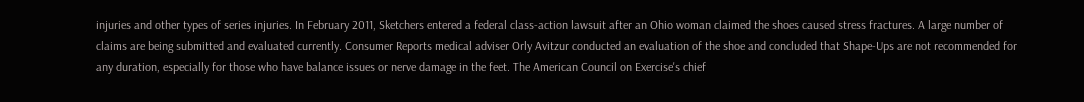injuries and other types of series injuries. In February 2011, Sketchers entered a federal class-action lawsuit after an Ohio woman claimed the shoes caused stress fractures. A large number of claims are being submitted and evaluated currently. Consumer Reports medical adviser Orly Avitzur conducted an evaluation of the shoe and concluded that Shape-Ups are not recommended for any duration, especially for those who have balance issues or nerve damage in the feet. The American Council on Exercise's chief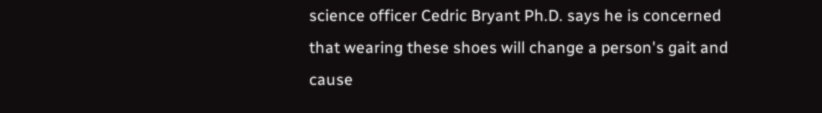science officer Cedric Bryant Ph.D. says he is concerned that wearing these shoes will change a person's gait and cause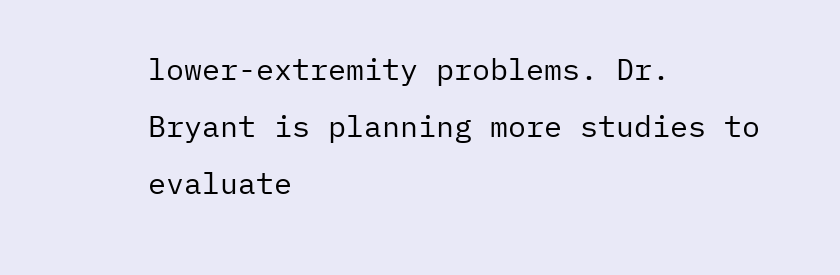lower-extremity problems. Dr. Bryant is planning more studies to evaluate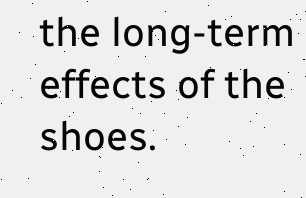the long-term effects of the shoes.